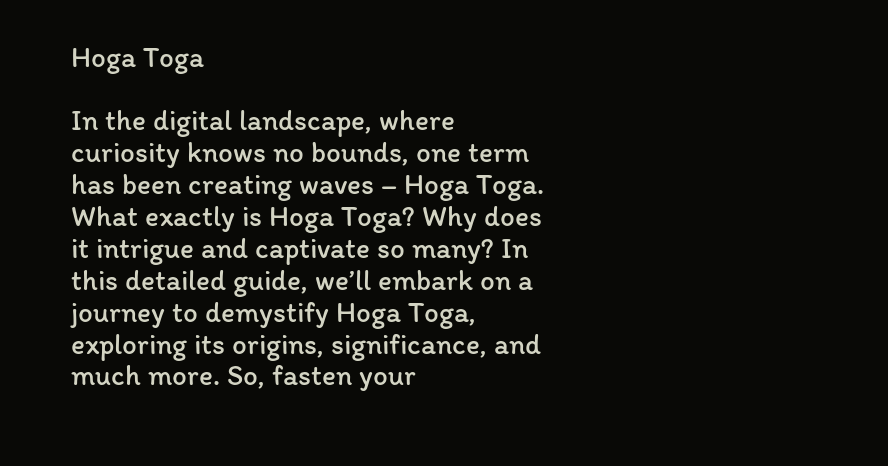Hoga Toga

In the digital landscape, where curiosity knows no bounds, one term has been creating waves – Hoga Toga. What exactly is Hoga Toga? Why does it intrigue and captivate so many? In this detailed guide, we’ll embark on a journey to demystify Hoga Toga, exploring its origins, significance, and much more. So, fasten your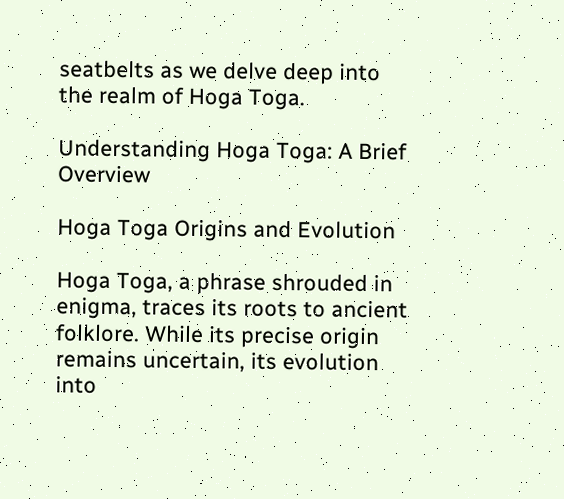seatbelts as we delve deep into the realm of Hoga Toga.

Understanding Hoga Toga: A Brief Overview

Hoga Toga Origins and Evolution

Hoga Toga, a phrase shrouded in enigma, traces its roots to ancient folklore. While its precise origin remains uncertain, its evolution into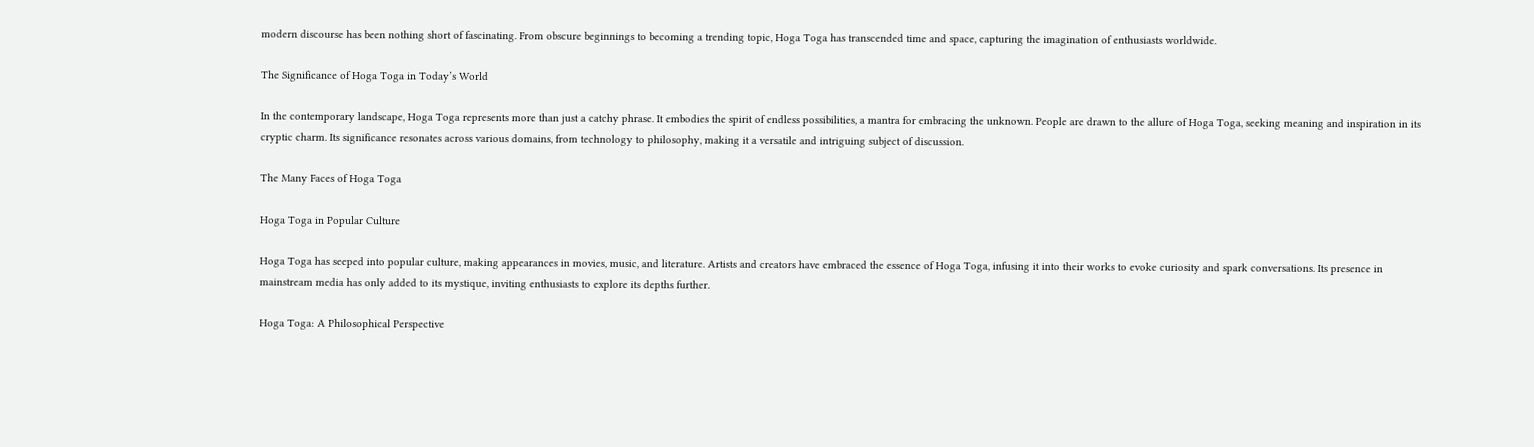modern discourse has been nothing short of fascinating. From obscure beginnings to becoming a trending topic, Hoga Toga has transcended time and space, capturing the imagination of enthusiasts worldwide.

The Significance of Hoga Toga in Today’s World

In the contemporary landscape, Hoga Toga represents more than just a catchy phrase. It embodies the spirit of endless possibilities, a mantra for embracing the unknown. People are drawn to the allure of Hoga Toga, seeking meaning and inspiration in its cryptic charm. Its significance resonates across various domains, from technology to philosophy, making it a versatile and intriguing subject of discussion.

The Many Faces of Hoga Toga

Hoga Toga in Popular Culture

Hoga Toga has seeped into popular culture, making appearances in movies, music, and literature. Artists and creators have embraced the essence of Hoga Toga, infusing it into their works to evoke curiosity and spark conversations. Its presence in mainstream media has only added to its mystique, inviting enthusiasts to explore its depths further.

Hoga Toga: A Philosophical Perspective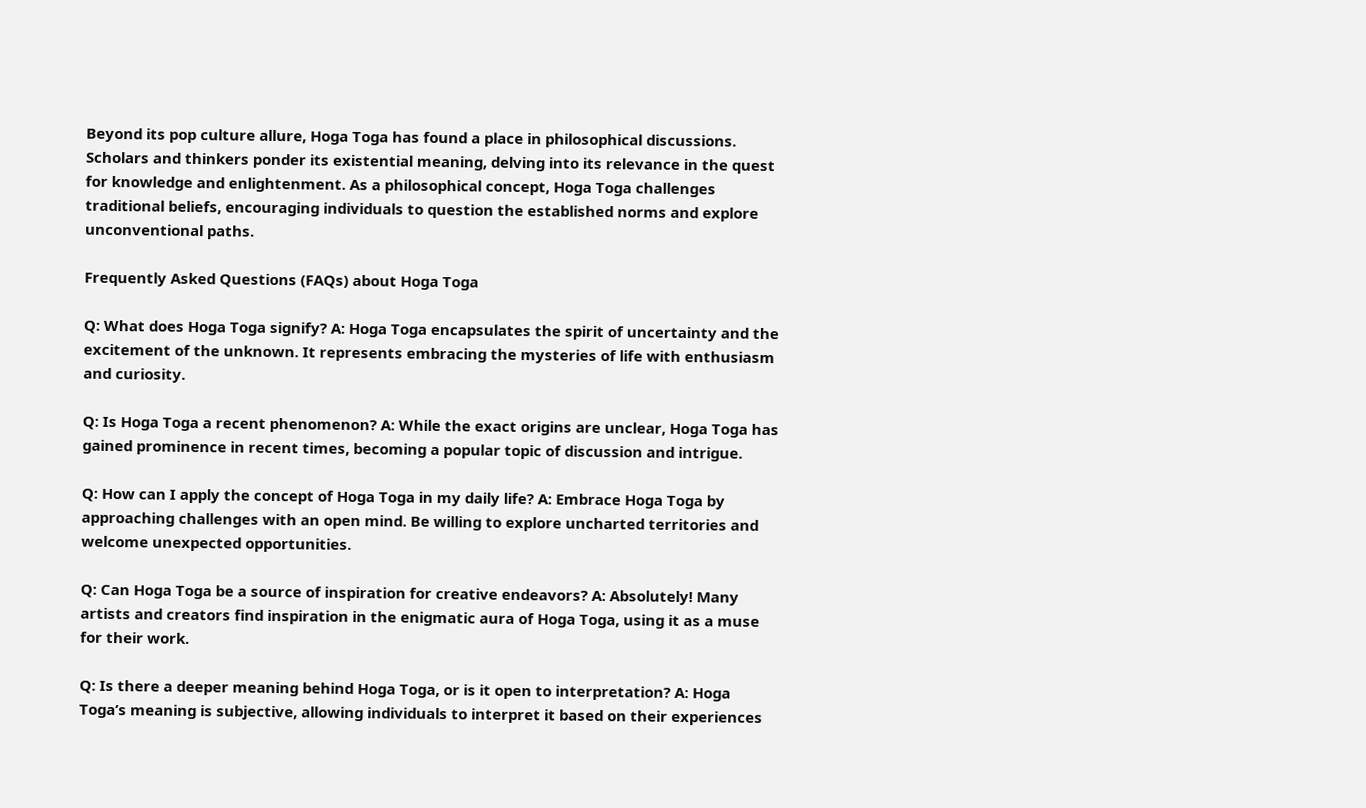Beyond its pop culture allure, Hoga Toga has found a place in philosophical discussions. Scholars and thinkers ponder its existential meaning, delving into its relevance in the quest for knowledge and enlightenment. As a philosophical concept, Hoga Toga challenges traditional beliefs, encouraging individuals to question the established norms and explore unconventional paths.

Frequently Asked Questions (FAQs) about Hoga Toga

Q: What does Hoga Toga signify? A: Hoga Toga encapsulates the spirit of uncertainty and the excitement of the unknown. It represents embracing the mysteries of life with enthusiasm and curiosity.

Q: Is Hoga Toga a recent phenomenon? A: While the exact origins are unclear, Hoga Toga has gained prominence in recent times, becoming a popular topic of discussion and intrigue.

Q: How can I apply the concept of Hoga Toga in my daily life? A: Embrace Hoga Toga by approaching challenges with an open mind. Be willing to explore uncharted territories and welcome unexpected opportunities.

Q: Can Hoga Toga be a source of inspiration for creative endeavors? A: Absolutely! Many artists and creators find inspiration in the enigmatic aura of Hoga Toga, using it as a muse for their work.

Q: Is there a deeper meaning behind Hoga Toga, or is it open to interpretation? A: Hoga Toga’s meaning is subjective, allowing individuals to interpret it based on their experiences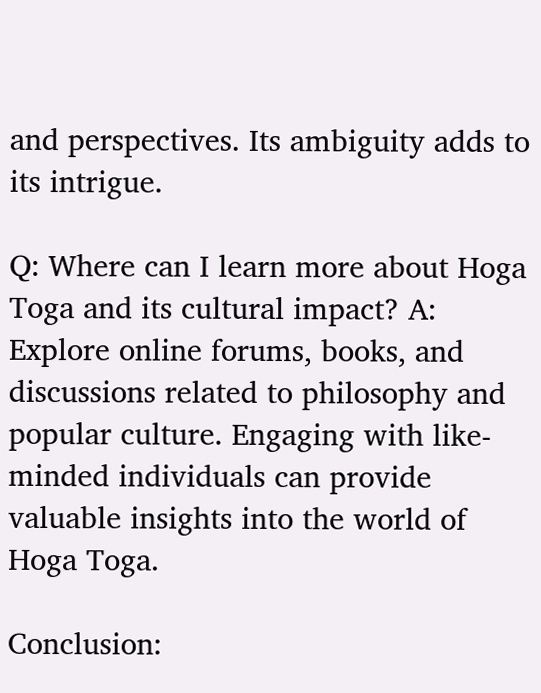and perspectives. Its ambiguity adds to its intrigue.

Q: Where can I learn more about Hoga Toga and its cultural impact? A: Explore online forums, books, and discussions related to philosophy and popular culture. Engaging with like-minded individuals can provide valuable insights into the world of Hoga Toga.

Conclusion: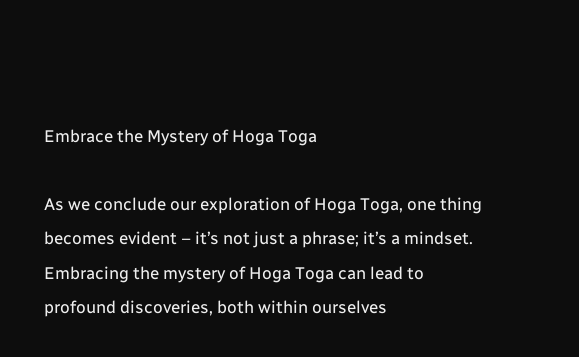Embrace the Mystery of Hoga Toga

As we conclude our exploration of Hoga Toga, one thing becomes evident – it’s not just a phrase; it’s a mindset. Embracing the mystery of Hoga Toga can lead to profound discoveries, both within ourselves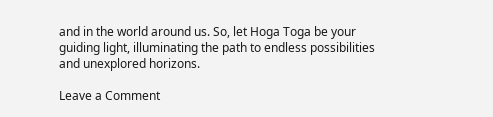and in the world around us. So, let Hoga Toga be your guiding light, illuminating the path to endless possibilities and unexplored horizons.

Leave a Comment